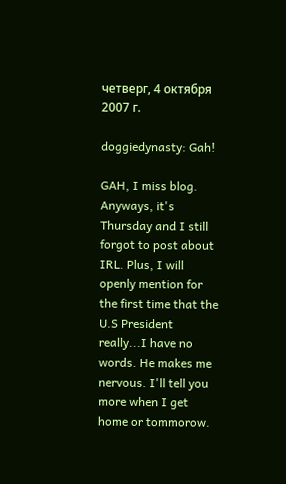четверг, 4 октября 2007 г.

doggiedynasty: Gah!

GAH, I miss blog. Anyways, it's Thursday and I still forgot to post about IRL. Plus, I will openly mention for the first time that the U.S President really...I have no words. He makes me nervous. I'll tell you more when I get home or tommorow.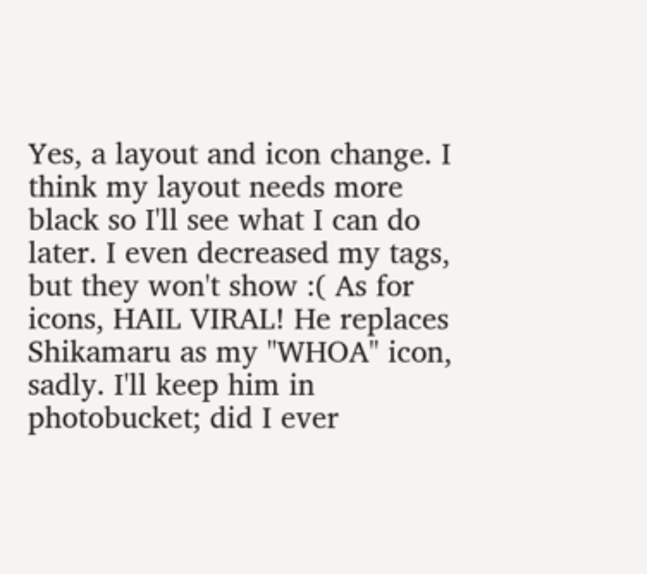Yes, a layout and icon change. I think my layout needs more black so I'll see what I can do later. I even decreased my tags, but they won't show :( As for icons, HAIL VIRAL! He replaces Shikamaru as my "WHOA" icon, sadly. I'll keep him in photobucket; did I ever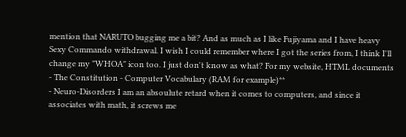mention that NARUTO bugging me a bit? And as much as I like Fujiyama and I have heavy Sexy Commando withdrawal. I wish I could remember where I got the series from, I think I'll change my "WHOA" icon too. I just don't know as what? For my website, HTML documents
- The Constitution - Computer Vocabulary (RAM for example)**
- Neuro-Disorders I am an absoulute retard when it comes to computers, and since it associates with math, it screws me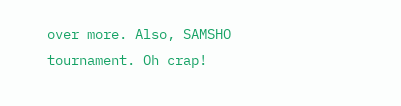over more. Also, SAMSHO tournament. Oh crap!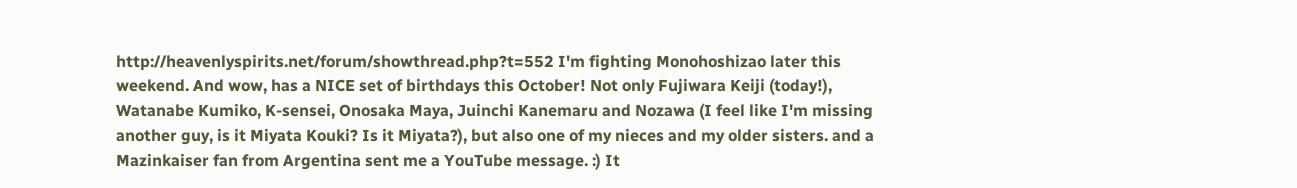http://heavenlyspirits.net/forum/showthread.php?t=552 I'm fighting Monohoshizao later this weekend. And wow, has a NICE set of birthdays this October! Not only Fujiwara Keiji (today!), Watanabe Kumiko, K-sensei, Onosaka Maya, Juinchi Kanemaru and Nozawa (I feel like I'm missing another guy, is it Miyata Kouki? Is it Miyata?), but also one of my nieces and my older sisters. and a Mazinkaiser fan from Argentina sent me a YouTube message. :) It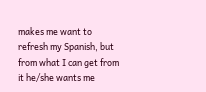makes me want to refresh my Spanish, but from what I can get from it he/she wants me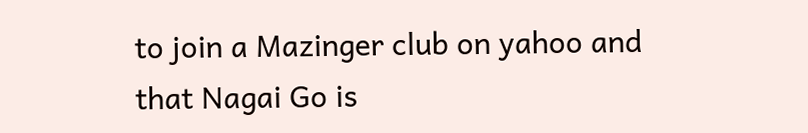to join a Mazinger club on yahoo and that Nagai Go is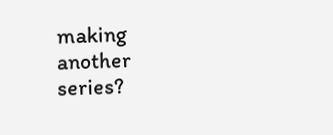making another series?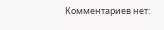Комментариев нет: